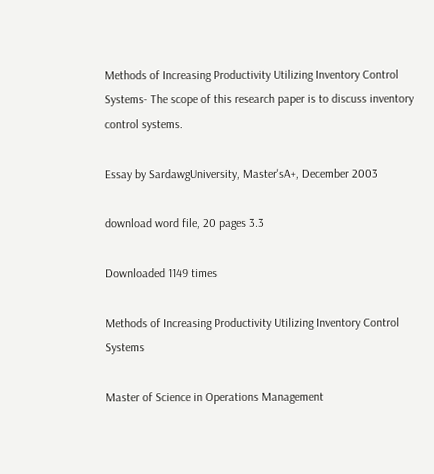Methods of Increasing Productivity Utilizing Inventory Control Systems- The scope of this research paper is to discuss inventory control systems.

Essay by SardawgUniversity, Master'sA+, December 2003

download word file, 20 pages 3.3

Downloaded 1149 times

Methods of Increasing Productivity Utilizing Inventory Control Systems

Master of Science in Operations Management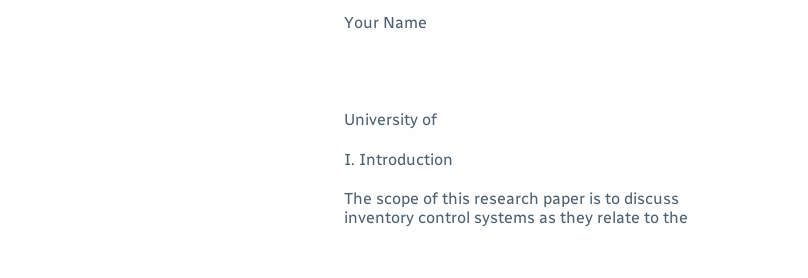Your Name




University of

I. Introduction

The scope of this research paper is to discuss inventory control systems as they relate to the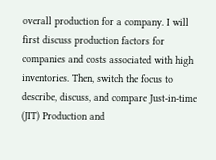overall production for a company. I will first discuss production factors for companies and costs associated with high inventories. Then, switch the focus to describe, discuss, and compare Just-in-time (JIT) Production and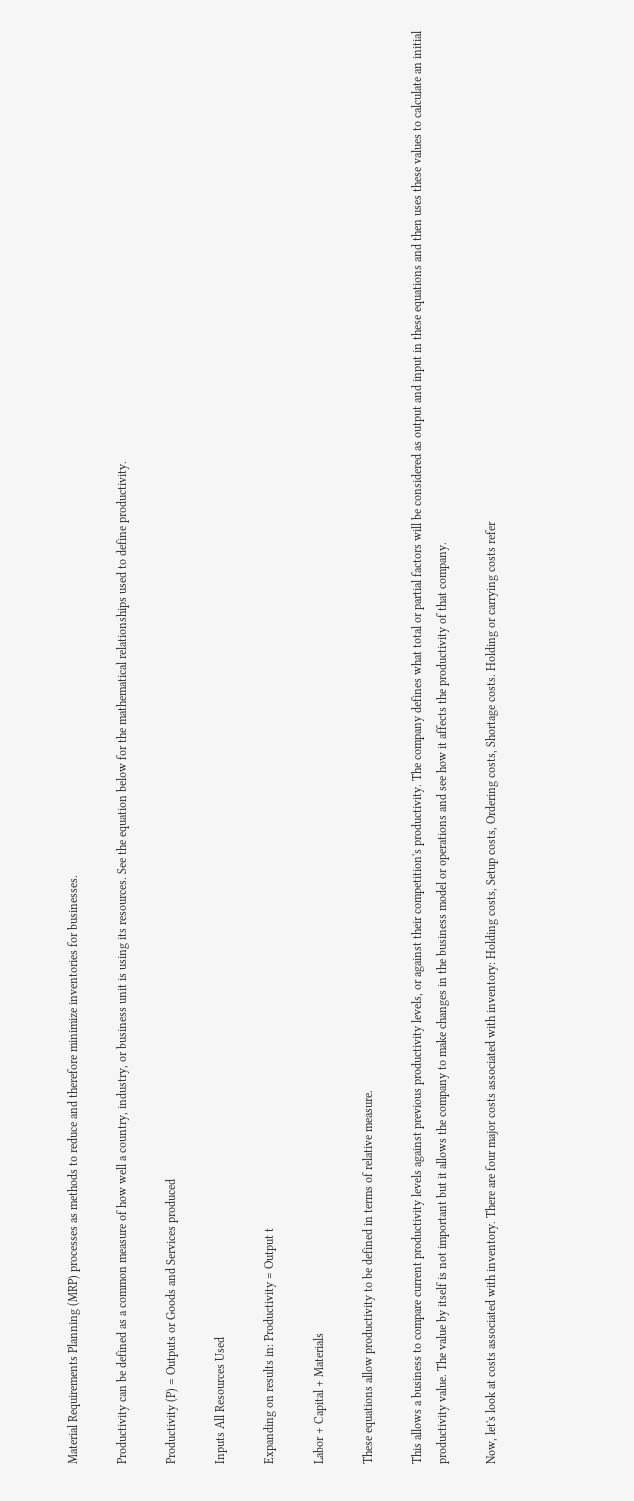Material Requirements Planning (MRP) processes as methods to reduce and therefore minimize inventories for businesses.

Productivity can be defined as a common measure of how well a country, industry, or business unit is using its resources. See the equation below for the mathematical relationships used to define productivity.

Productivity (P) = Outputs or Goods and Services produced

Inputs All Resources Used

Expanding on results in: Productivity = Output t

Labor + Capital + Materials

These equations allow productivity to be defined in terms of relative measure.

This allows a business to compare current productivity levels against previous productivity levels, or against their competition's productivity. The company defines what total or partial factors will be considered as output and input in these equations and then uses these values to calculate an initial productivity value. The value by itself is not important but it allows the company to make changes in the business model or operations and see how it affects the productivity of that company.

Now, let's look at costs associated with inventory. There are four major costs associated with inventory: Holding costs, Setup costs, Ordering costs, Shortage costs. Holding or carrying costs refer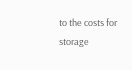to the costs for storage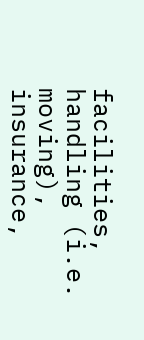facilities, handling (i.e. moving), insurance,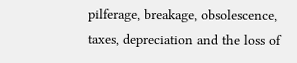pilferage, breakage, obsolescence, taxes, depreciation and the loss of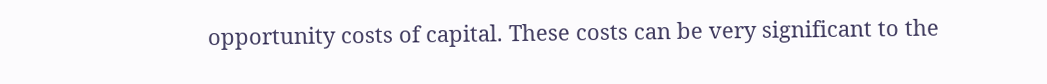opportunity costs of capital. These costs can be very significant to the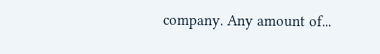company. Any amount of...